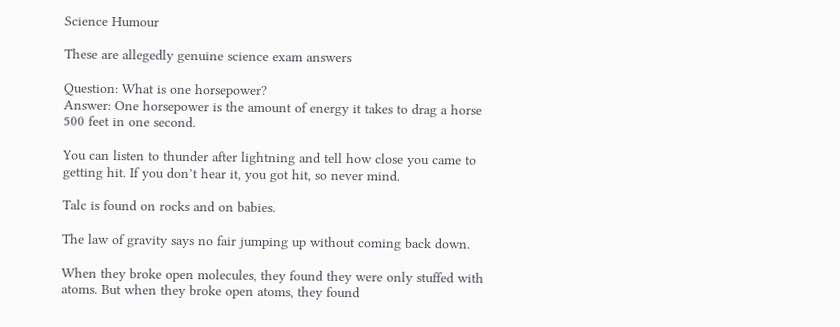Science Humour

These are allegedly genuine science exam answers

Question: What is one horsepower?
Answer: One horsepower is the amount of energy it takes to drag a horse
500 feet in one second.

You can listen to thunder after lightning and tell how close you came to
getting hit. If you don’t hear it, you got hit, so never mind.

Talc is found on rocks and on babies.

The law of gravity says no fair jumping up without coming back down.

When they broke open molecules, they found they were only stuffed with
atoms. But when they broke open atoms, they found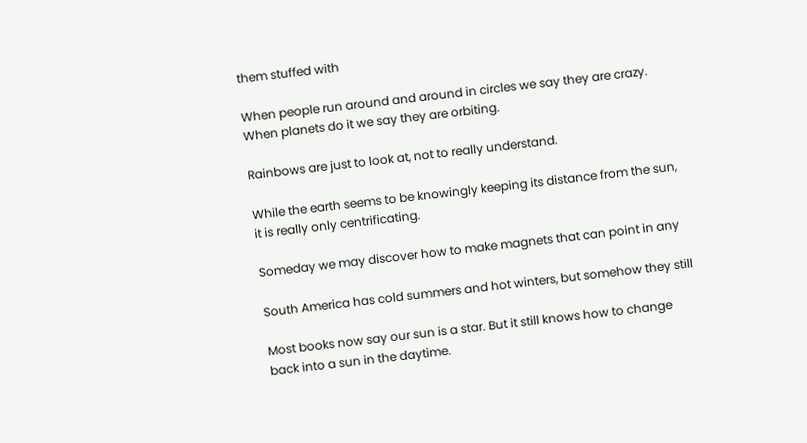them stuffed with

When people run around and around in circles we say they are crazy.
When planets do it we say they are orbiting.

Rainbows are just to look at, not to really understand.

While the earth seems to be knowingly keeping its distance from the sun,
it is really only centrificating.

Someday we may discover how to make magnets that can point in any

South America has cold summers and hot winters, but somehow they still

Most books now say our sun is a star. But it still knows how to change
back into a sun in the daytime.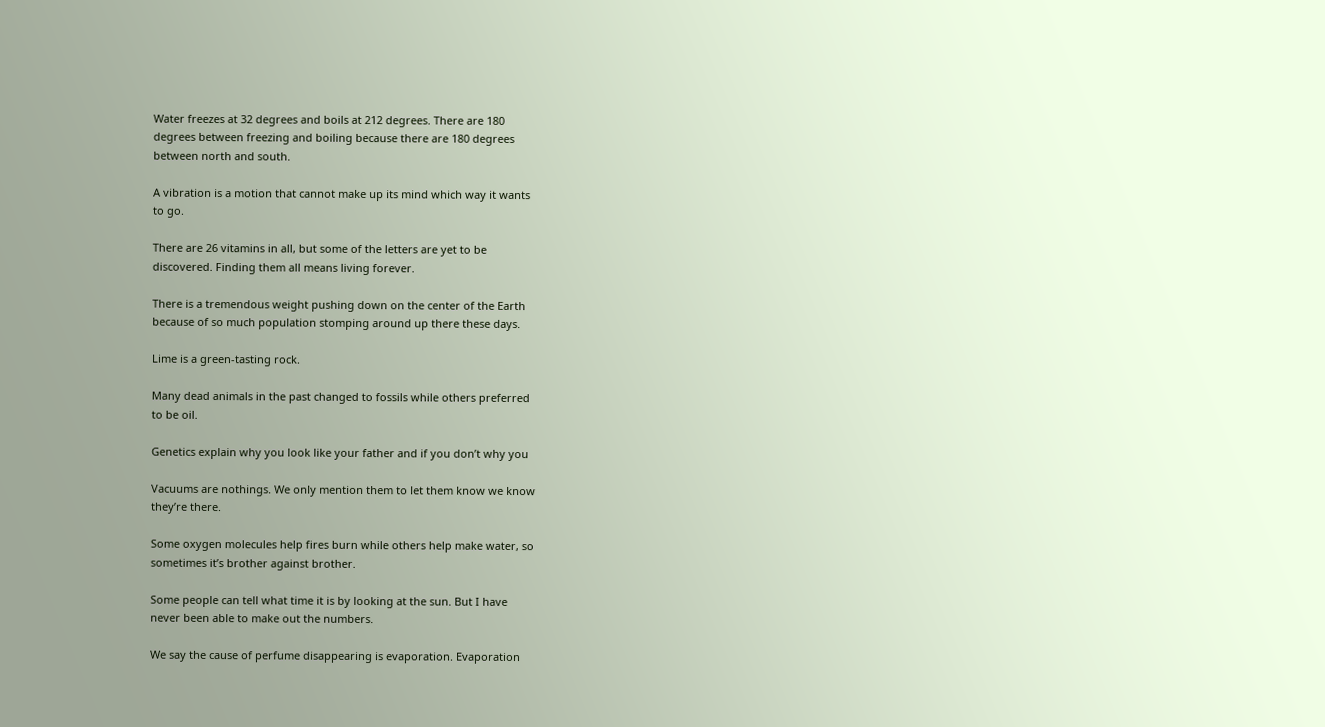Water freezes at 32 degrees and boils at 212 degrees. There are 180
degrees between freezing and boiling because there are 180 degrees
between north and south.

A vibration is a motion that cannot make up its mind which way it wants
to go.

There are 26 vitamins in all, but some of the letters are yet to be
discovered. Finding them all means living forever.

There is a tremendous weight pushing down on the center of the Earth
because of so much population stomping around up there these days.

Lime is a green-tasting rock.

Many dead animals in the past changed to fossils while others preferred
to be oil.

Genetics explain why you look like your father and if you don’t why you

Vacuums are nothings. We only mention them to let them know we know
they’re there.

Some oxygen molecules help fires burn while others help make water, so
sometimes it’s brother against brother.

Some people can tell what time it is by looking at the sun. But I have
never been able to make out the numbers.

We say the cause of perfume disappearing is evaporation. Evaporation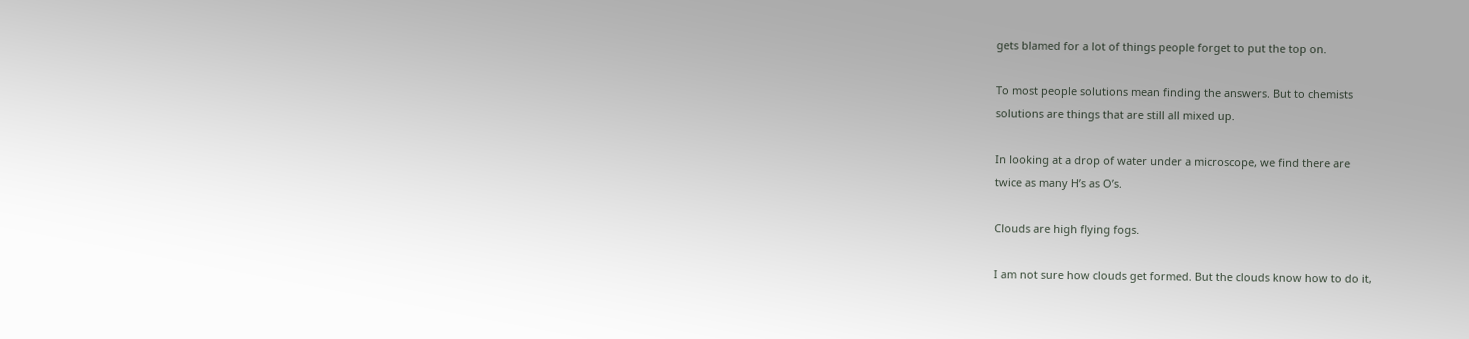gets blamed for a lot of things people forget to put the top on.

To most people solutions mean finding the answers. But to chemists
solutions are things that are still all mixed up.

In looking at a drop of water under a microscope, we find there are
twice as many H’s as O’s.

Clouds are high flying fogs.

I am not sure how clouds get formed. But the clouds know how to do it,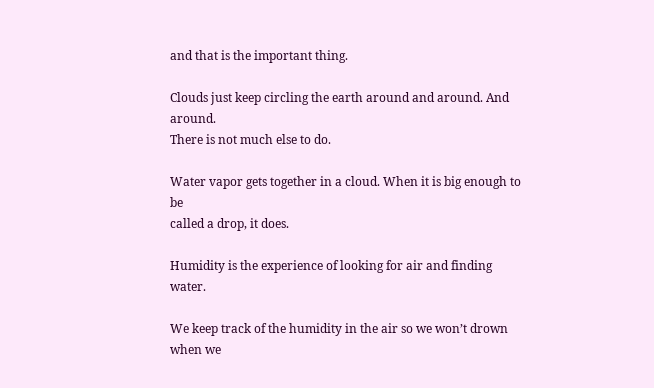and that is the important thing.

Clouds just keep circling the earth around and around. And around.
There is not much else to do.

Water vapor gets together in a cloud. When it is big enough to be
called a drop, it does.

Humidity is the experience of looking for air and finding water.

We keep track of the humidity in the air so we won’t drown when we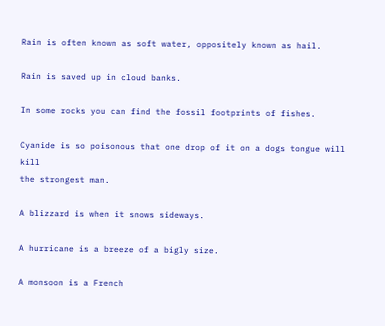Rain is often known as soft water, oppositely known as hail.

Rain is saved up in cloud banks.

In some rocks you can find the fossil footprints of fishes.

Cyanide is so poisonous that one drop of it on a dogs tongue will kill
the strongest man.

A blizzard is when it snows sideways.

A hurricane is a breeze of a bigly size.

A monsoon is a French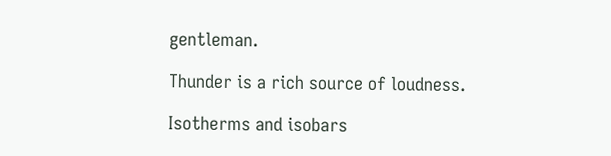gentleman.

Thunder is a rich source of loudness.

Isotherms and isobars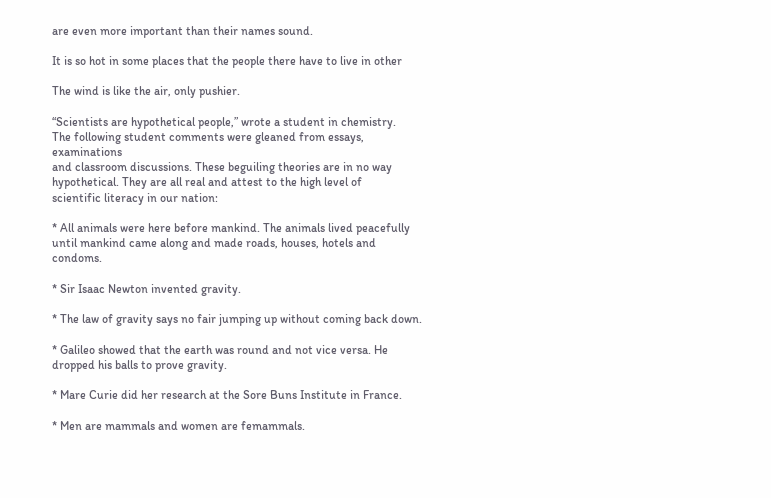are even more important than their names sound.

It is so hot in some places that the people there have to live in other

The wind is like the air, only pushier.

“Scientists are hypothetical people,” wrote a student in chemistry.
The following student comments were gleaned from essays, examinations
and classroom discussions. These beguiling theories are in no way
hypothetical. They are all real and attest to the high level of
scientific literacy in our nation:

* All animals were here before mankind. The animals lived peacefully
until mankind came along and made roads, houses, hotels and condoms.

* Sir Isaac Newton invented gravity.

* The law of gravity says no fair jumping up without coming back down.

* Galileo showed that the earth was round and not vice versa. He
dropped his balls to prove gravity.

* Mare Curie did her research at the Sore Buns Institute in France.

* Men are mammals and women are femammals.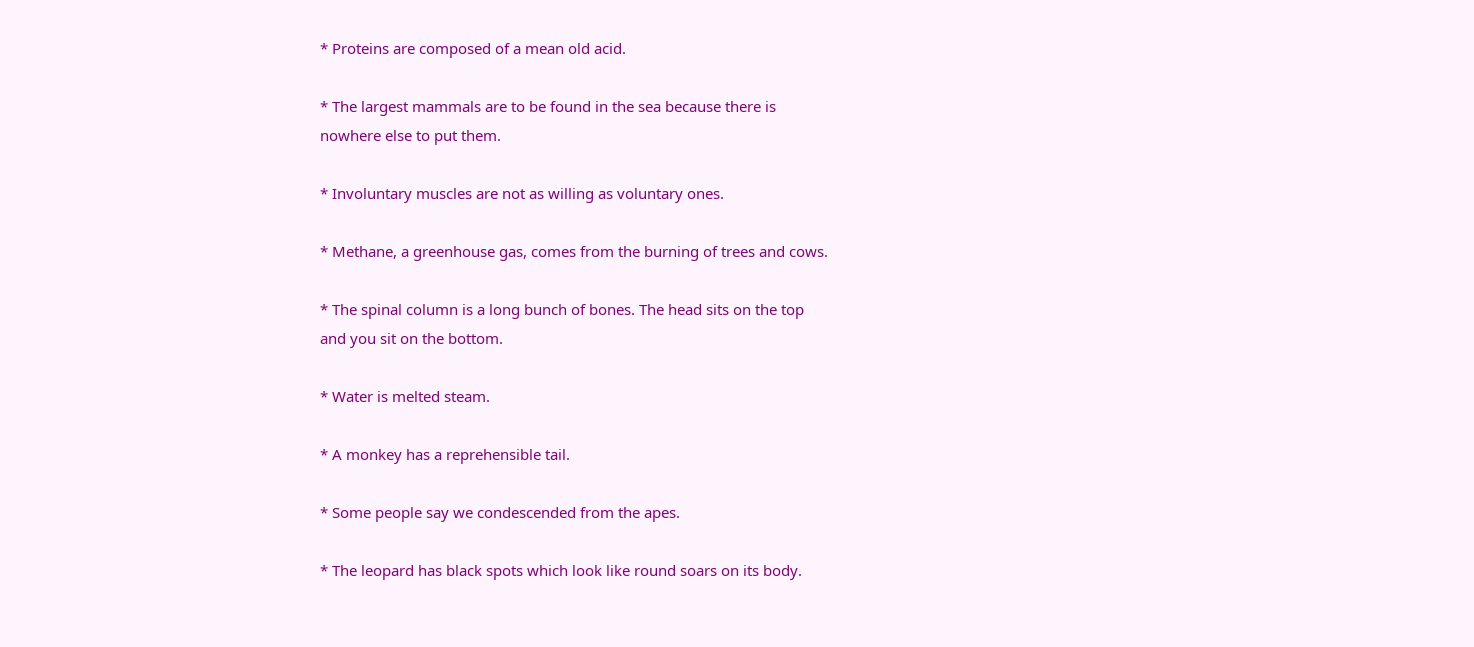* Proteins are composed of a mean old acid.

* The largest mammals are to be found in the sea because there is
nowhere else to put them.

* Involuntary muscles are not as willing as voluntary ones.

* Methane, a greenhouse gas, comes from the burning of trees and cows.

* The spinal column is a long bunch of bones. The head sits on the top
and you sit on the bottom.

* Water is melted steam.

* A monkey has a reprehensible tail.

* Some people say we condescended from the apes.

* The leopard has black spots which look like round soars on its body.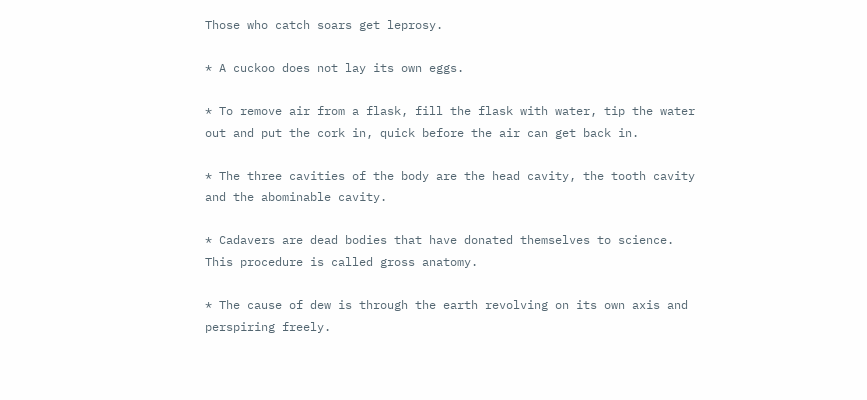Those who catch soars get leprosy.

* A cuckoo does not lay its own eggs.

* To remove air from a flask, fill the flask with water, tip the water
out and put the cork in, quick before the air can get back in.

* The three cavities of the body are the head cavity, the tooth cavity
and the abominable cavity.

* Cadavers are dead bodies that have donated themselves to science.
This procedure is called gross anatomy.

* The cause of dew is through the earth revolving on its own axis and
perspiring freely.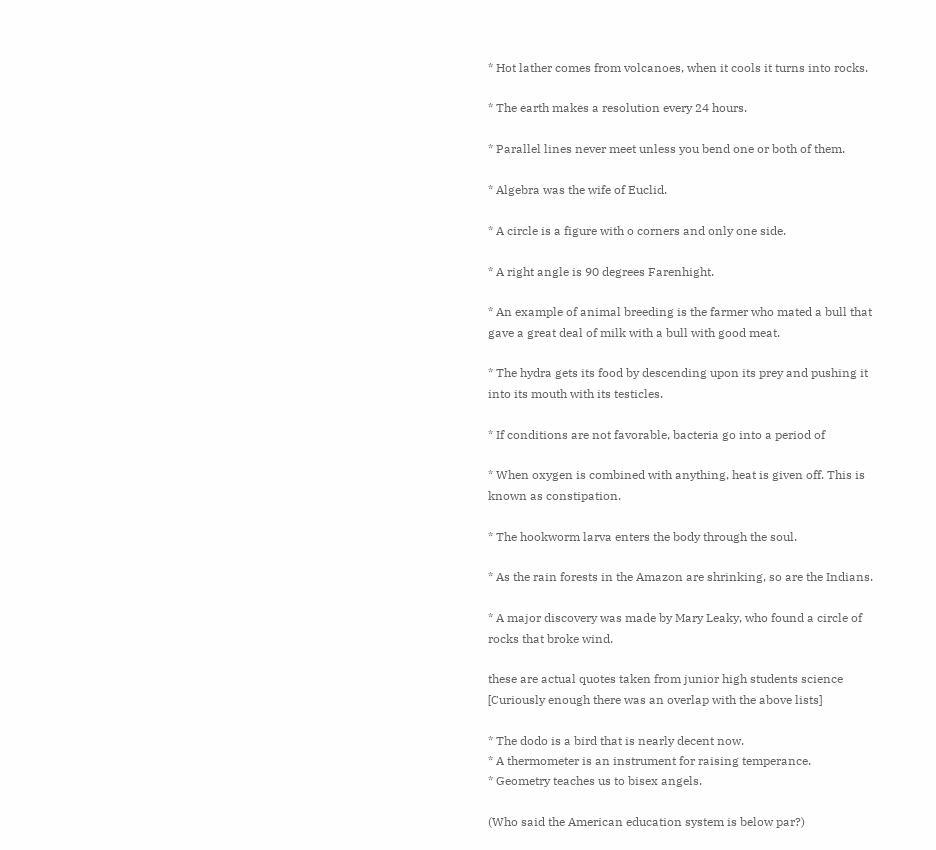* Hot lather comes from volcanoes, when it cools it turns into rocks.

* The earth makes a resolution every 24 hours.

* Parallel lines never meet unless you bend one or both of them.

* Algebra was the wife of Euclid.

* A circle is a figure with o corners and only one side.

* A right angle is 90 degrees Farenhight.

* An example of animal breeding is the farmer who mated a bull that
gave a great deal of milk with a bull with good meat.

* The hydra gets its food by descending upon its prey and pushing it
into its mouth with its testicles.

* If conditions are not favorable, bacteria go into a period of

* When oxygen is combined with anything, heat is given off. This is
known as constipation.

* The hookworm larva enters the body through the soul.

* As the rain forests in the Amazon are shrinking, so are the Indians.

* A major discovery was made by Mary Leaky, who found a circle of
rocks that broke wind.

these are actual quotes taken from junior high students science
[Curiously enough there was an overlap with the above lists]

* The dodo is a bird that is nearly decent now.
* A thermometer is an instrument for raising temperance.
* Geometry teaches us to bisex angels.

(Who said the American education system is below par?)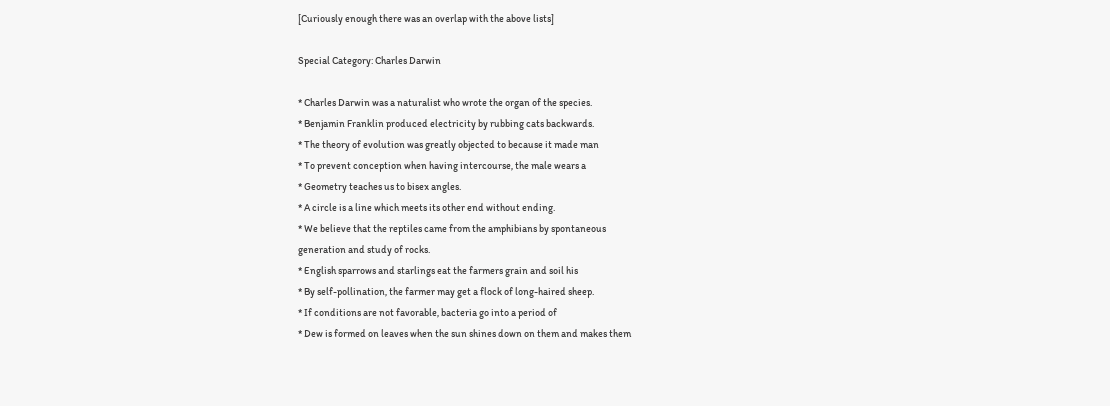[Curiously enough there was an overlap with the above lists]

Special Category: Charles Darwin

* Charles Darwin was a naturalist who wrote the organ of the species.
* Benjamin Franklin produced electricity by rubbing cats backwards.
* The theory of evolution was greatly objected to because it made man
* To prevent conception when having intercourse, the male wears a
* Geometry teaches us to bisex angles.
* A circle is a line which meets its other end without ending.
* We believe that the reptiles came from the amphibians by spontaneous
generation and study of rocks.
* English sparrows and starlings eat the farmers grain and soil his
* By self-pollination, the farmer may get a flock of long-haired sheep.
* If conditions are not favorable, bacteria go into a period of
* Dew is formed on leaves when the sun shines down on them and makes them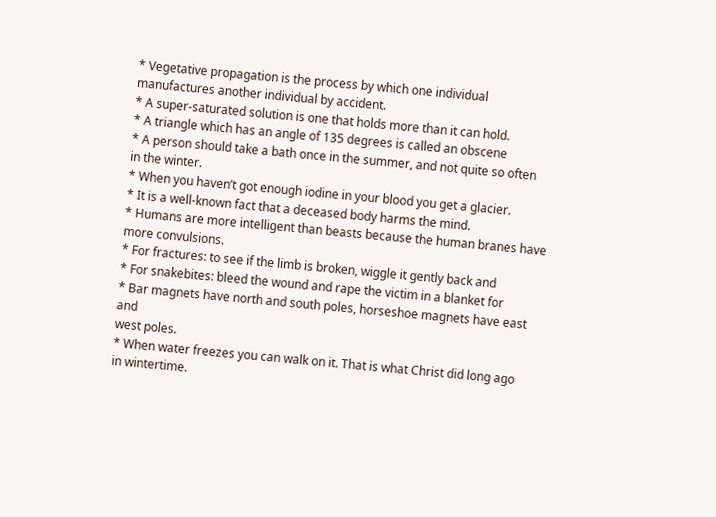* Vegetative propagation is the process by which one individual
manufactures another individual by accident.
* A super-saturated solution is one that holds more than it can hold.
* A triangle which has an angle of 135 degrees is called an obscene
* A person should take a bath once in the summer, and not quite so often
in the winter.
* When you haven’t got enough iodine in your blood you get a glacier.
* It is a well-known fact that a deceased body harms the mind.
* Humans are more intelligent than beasts because the human branes have
more convulsions.
* For fractures: to see if the limb is broken, wiggle it gently back and
* For snakebites: bleed the wound and rape the victim in a blanket for
* Bar magnets have north and south poles, horseshoe magnets have east and
west poles.
* When water freezes you can walk on it. That is what Christ did long ago
in wintertime.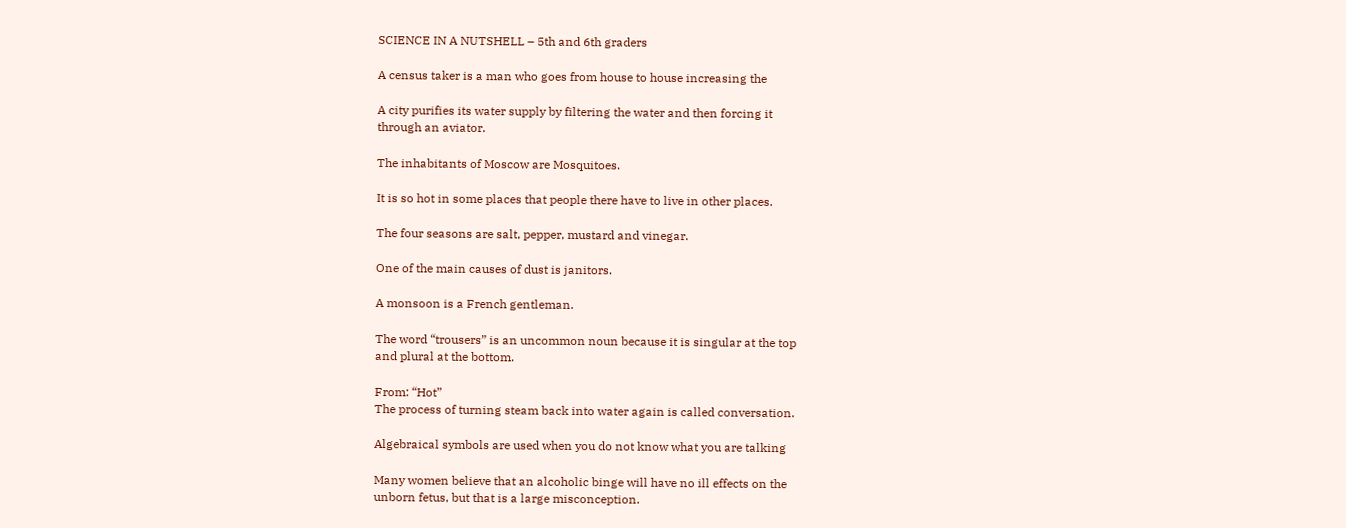SCIENCE IN A NUTSHELL – 5th and 6th graders

A census taker is a man who goes from house to house increasing the

A city purifies its water supply by filtering the water and then forcing it
through an aviator.

The inhabitants of Moscow are Mosquitoes.

It is so hot in some places that people there have to live in other places.

The four seasons are salt, pepper, mustard and vinegar.

One of the main causes of dust is janitors.

A monsoon is a French gentleman.

The word “trousers” is an uncommon noun because it is singular at the top
and plural at the bottom.

From: “Hot”
The process of turning steam back into water again is called conversation.

Algebraical symbols are used when you do not know what you are talking

Many women believe that an alcoholic binge will have no ill effects on the
unborn fetus, but that is a large misconception.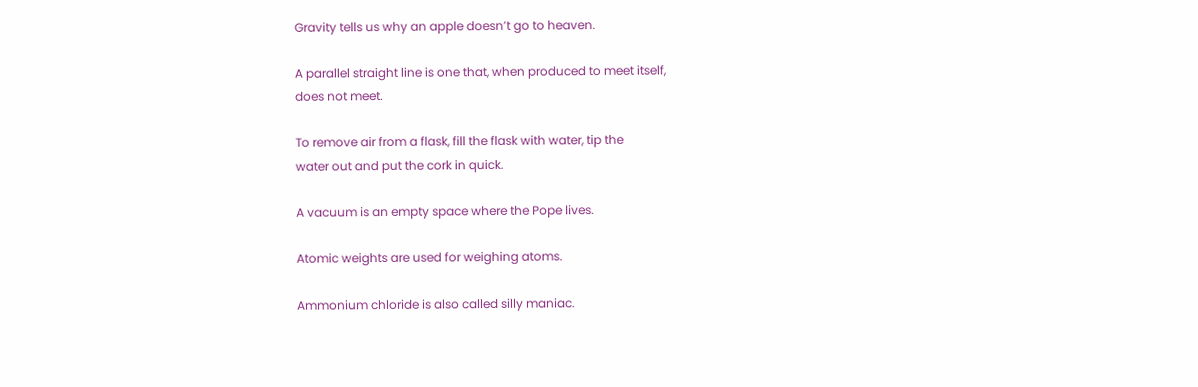Gravity tells us why an apple doesn’t go to heaven.

A parallel straight line is one that, when produced to meet itself,
does not meet.

To remove air from a flask, fill the flask with water, tip the
water out and put the cork in quick.

A vacuum is an empty space where the Pope lives.

Atomic weights are used for weighing atoms.

Ammonium chloride is also called silly maniac.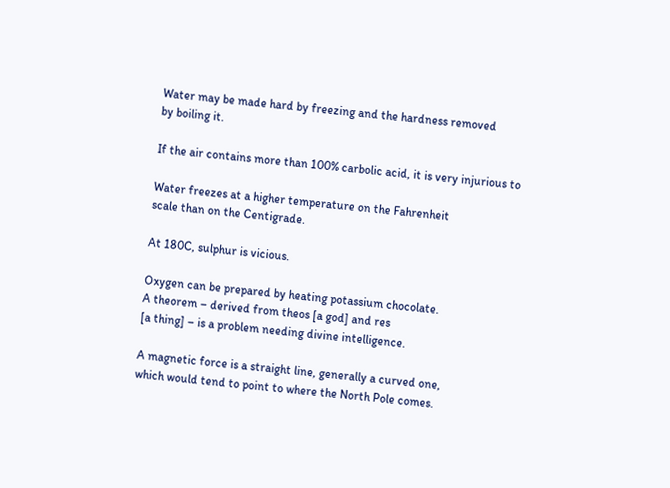Water may be made hard by freezing and the hardness removed
by boiling it.

If the air contains more than 100% carbolic acid, it is very injurious to

Water freezes at a higher temperature on the Fahrenheit
scale than on the Centigrade.

At 180C, sulphur is vicious.

Oxygen can be prepared by heating potassium chocolate.
A theorem – derived from theos [a god] and res
[a thing] – is a problem needing divine intelligence.

A magnetic force is a straight line, generally a curved one,
which would tend to point to where the North Pole comes.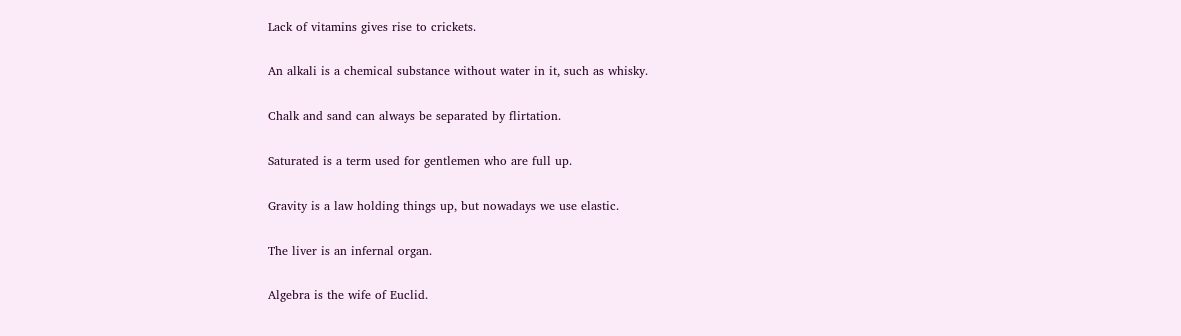Lack of vitamins gives rise to crickets.

An alkali is a chemical substance without water in it, such as whisky.

Chalk and sand can always be separated by flirtation.

Saturated is a term used for gentlemen who are full up.

Gravity is a law holding things up, but nowadays we use elastic.

The liver is an infernal organ.

Algebra is the wife of Euclid.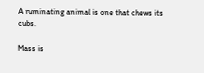A ruminating animal is one that chews its cubs.

Mass is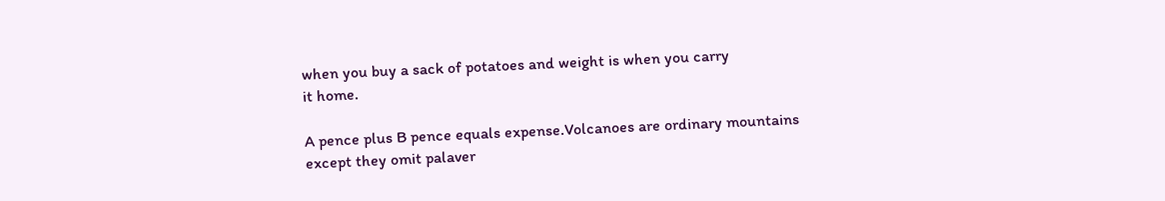when you buy a sack of potatoes and weight is when you carry
it home.

A pence plus B pence equals expense.Volcanoes are ordinary mountains
except they omit palaver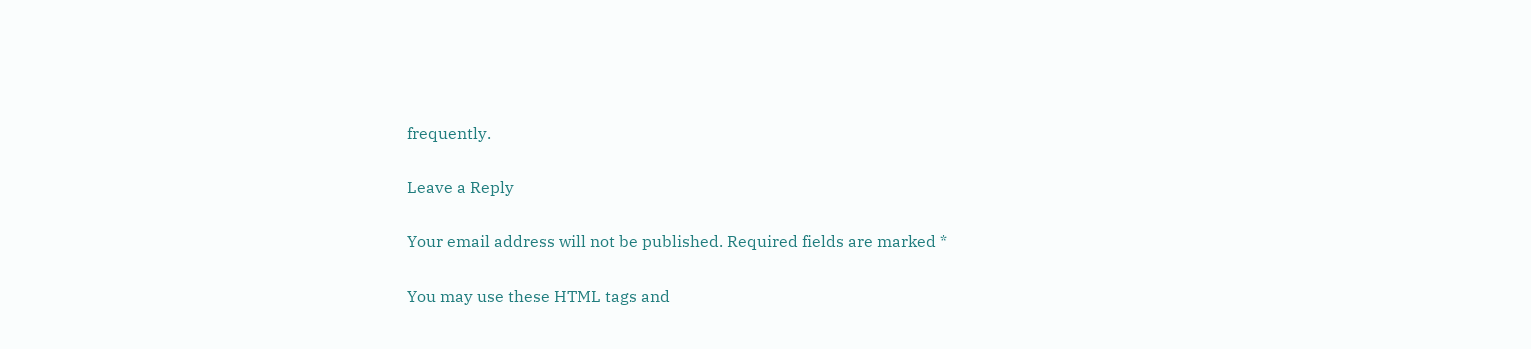frequently.

Leave a Reply

Your email address will not be published. Required fields are marked *

You may use these HTML tags and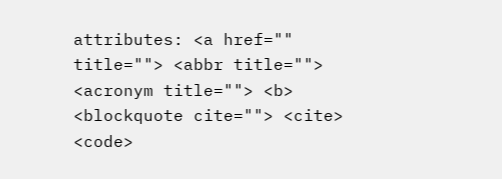attributes: <a href="" title=""> <abbr title=""> <acronym title=""> <b> <blockquote cite=""> <cite> <code>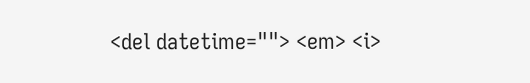<del datetime=""> <em> <i>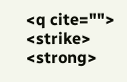<q cite=""> <strike> <strong>